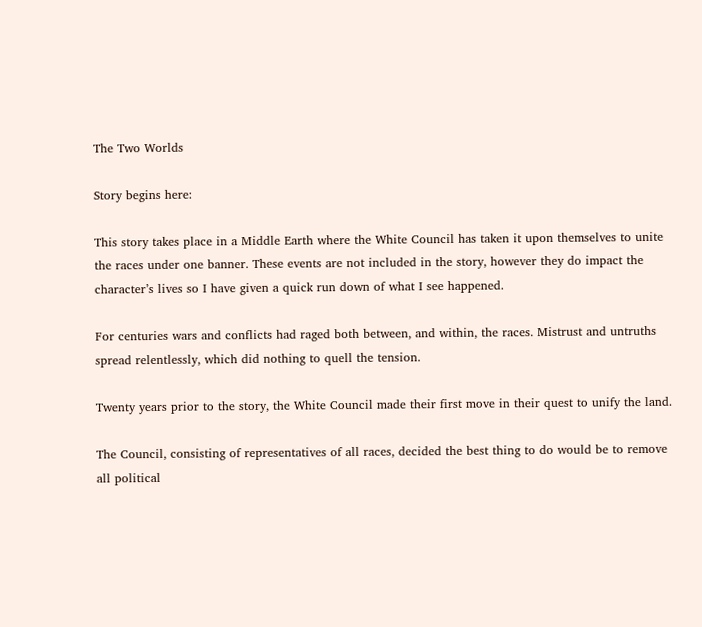The Two Worlds

Story begins here:

This story takes place in a Middle Earth where the White Council has taken it upon themselves to unite the races under one banner. These events are not included in the story, however they do impact the character’s lives so I have given a quick run down of what I see happened.

For centuries wars and conflicts had raged both between, and within, the races. Mistrust and untruths spread relentlessly, which did nothing to quell the tension.

Twenty years prior to the story, the White Council made their first move in their quest to unify the land.

The Council, consisting of representatives of all races, decided the best thing to do would be to remove all political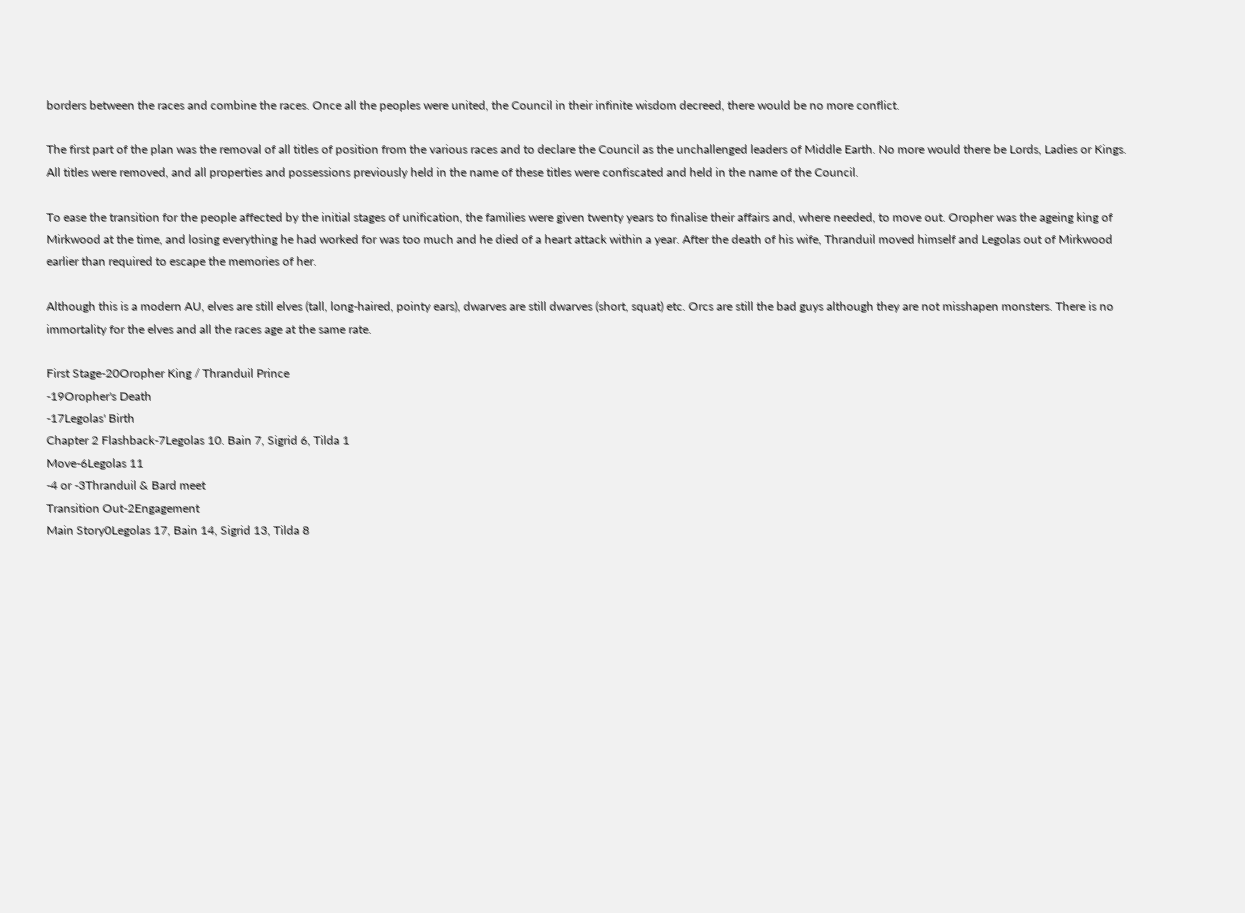borders between the races and combine the races. Once all the peoples were united, the Council in their infinite wisdom decreed, there would be no more conflict.

The first part of the plan was the removal of all titles of position from the various races and to declare the Council as the unchallenged leaders of Middle Earth. No more would there be Lords, Ladies or Kings. All titles were removed, and all properties and possessions previously held in the name of these titles were confiscated and held in the name of the Council.

To ease the transition for the people affected by the initial stages of unification, the families were given twenty years to finalise their affairs and, where needed, to move out. Oropher was the ageing king of Mirkwood at the time, and losing everything he had worked for was too much and he died of a heart attack within a year. After the death of his wife, Thranduil moved himself and Legolas out of Mirkwood earlier than required to escape the memories of her.

Although this is a modern AU, elves are still elves (tall, long-haired, pointy ears), dwarves are still dwarves (short, squat) etc. Orcs are still the bad guys although they are not misshapen monsters. There is no immortality for the elves and all the races age at the same rate.

First Stage-20Oropher King / Thranduil Prince
-19Oropher's Death
-17Legolas' Birth
Chapter 2 Flashback-7Legolas 10. Bain 7, Sigrid 6, Tilda 1
Move-6Legolas 11
-4 or -3Thranduil & Bard meet
Transition Out-2Engagement
Main Story0Legolas 17, Bain 14, Sigrid 13, Tilda 8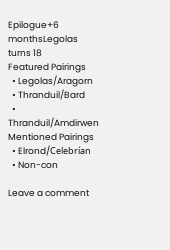Epilogue+6 monthsLegolas turns 18
Featured Pairings
  • Legolas/Aragorn
  • Thranduil/Bard
  • Thranduil/Amdirwen
Mentioned Pairings
  • Elrond/Celebrían
  • Non-con

Leave a comment